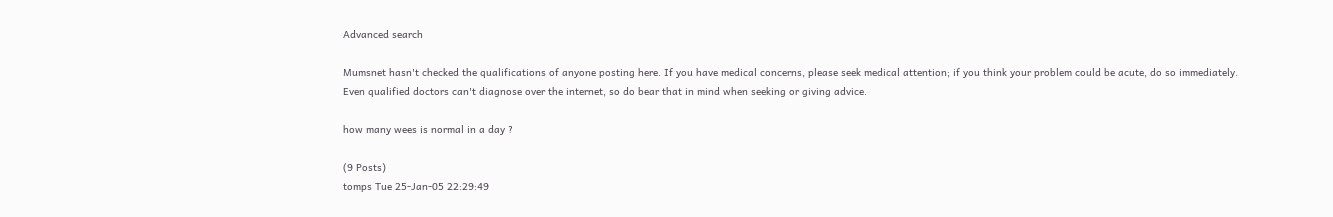Advanced search

Mumsnet hasn't checked the qualifications of anyone posting here. If you have medical concerns, please seek medical attention; if you think your problem could be acute, do so immediately. Even qualified doctors can't diagnose over the internet, so do bear that in mind when seeking or giving advice.

how many wees is normal in a day ?

(9 Posts)
tomps Tue 25-Jan-05 22:29:49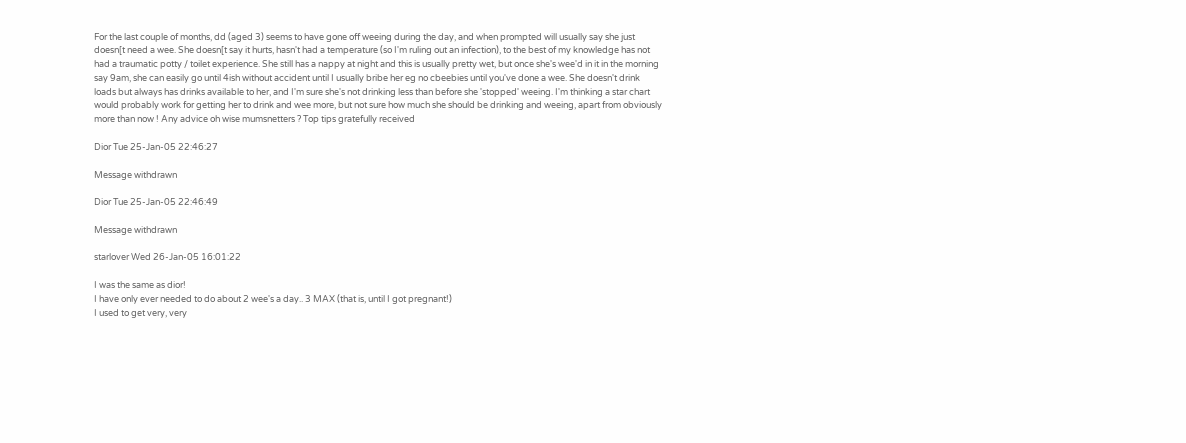For the last couple of months, dd (aged 3) seems to have gone off weeing during the day, and when prompted will usually say she just doesn[t need a wee. She doesn[t say it hurts, hasn't had a temperature (so I'm ruling out an infection), to the best of my knowledge has not had a traumatic potty / toilet experience. She still has a nappy at night and this is usually pretty wet, but once she's wee'd in it in the morning say 9am, she can easily go until 4ish without accident until I usually bribe her eg no cbeebies until you've done a wee. She doesn't drink loads but always has drinks available to her, and I'm sure she's not drinking less than before she 'stopped' weeing. I'm thinking a star chart would probably work for getting her to drink and wee more, but not sure how much she should be drinking and weeing, apart from obviously more than now ! Any advice oh wise mumsnetters ? Top tips gratefully received

Dior Tue 25-Jan-05 22:46:27

Message withdrawn

Dior Tue 25-Jan-05 22:46:49

Message withdrawn

starlover Wed 26-Jan-05 16:01:22

I was the same as dior!
I have only ever needed to do about 2 wee's a day.. 3 MAX (that is, until I got pregnant!)
I used to get very, very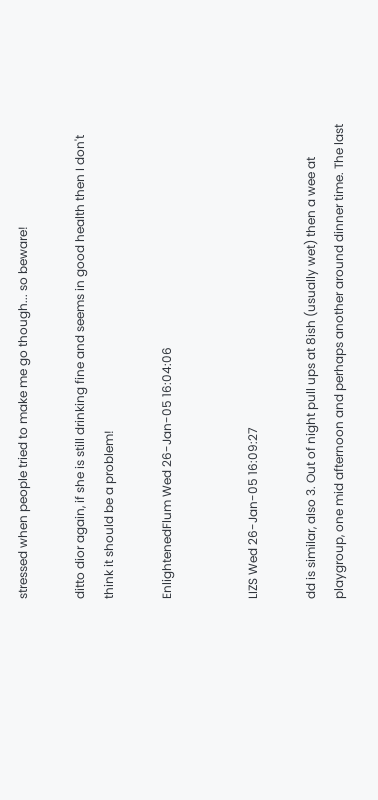stressed when people tried to make me go though... so beware!

ditto dior again, if she is still drinking fine and seems in good health then I don't think it should be a problem!

EnlightenedFlum Wed 26-Jan-05 16:04:06


LIZS Wed 26-Jan-05 16:09:27

dd is similar, also 3. Out of night pull ups at 8ish (usually wet) then a wee at playgroup, one mid afternoon and perhaps another around dinner time. The last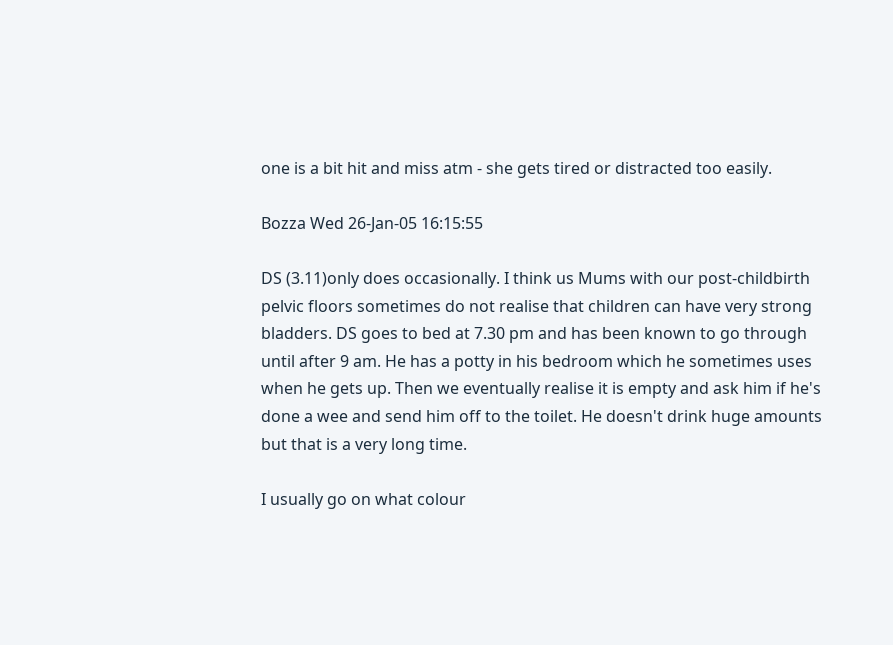one is a bit hit and miss atm - she gets tired or distracted too easily.

Bozza Wed 26-Jan-05 16:15:55

DS (3.11)only does occasionally. I think us Mums with our post-childbirth pelvic floors sometimes do not realise that children can have very strong bladders. DS goes to bed at 7.30 pm and has been known to go through until after 9 am. He has a potty in his bedroom which he sometimes uses when he gets up. Then we eventually realise it is empty and ask him if he's done a wee and send him off to the toilet. He doesn't drink huge amounts but that is a very long time.

I usually go on what colour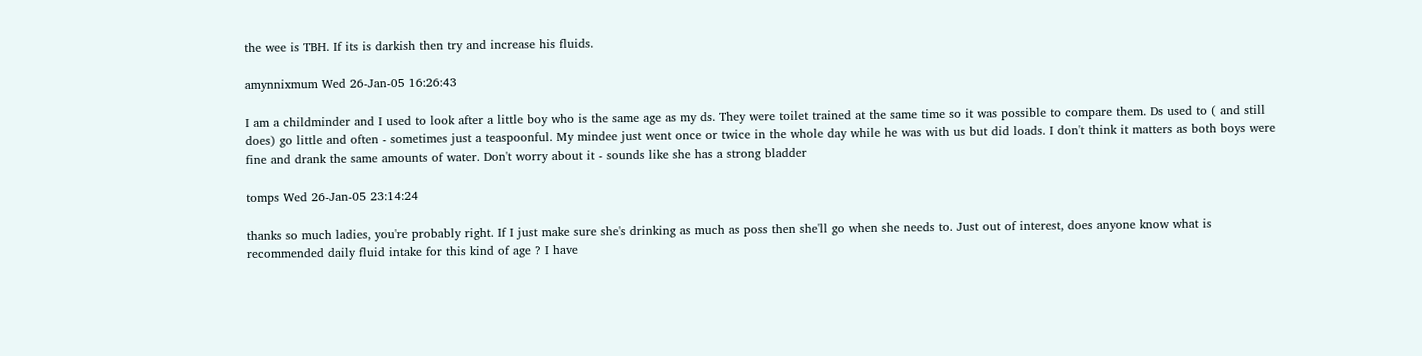the wee is TBH. If its is darkish then try and increase his fluids.

amynnixmum Wed 26-Jan-05 16:26:43

I am a childminder and I used to look after a little boy who is the same age as my ds. They were toilet trained at the same time so it was possible to compare them. Ds used to ( and still does) go little and often - sometimes just a teaspoonful. My mindee just went once or twice in the whole day while he was with us but did loads. I don't think it matters as both boys were fine and drank the same amounts of water. Don't worry about it - sounds like she has a strong bladder

tomps Wed 26-Jan-05 23:14:24

thanks so much ladies, you're probably right. If I just make sure she's drinking as much as poss then she'll go when she needs to. Just out of interest, does anyone know what is recommended daily fluid intake for this kind of age ? I have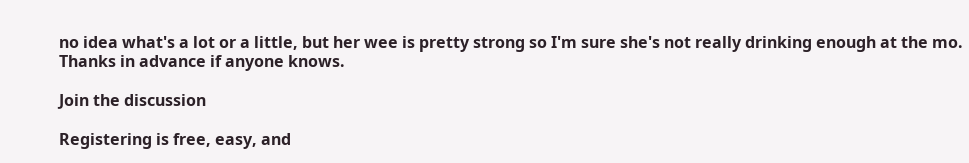no idea what's a lot or a little, but her wee is pretty strong so I'm sure she's not really drinking enough at the mo. Thanks in advance if anyone knows.

Join the discussion

Registering is free, easy, and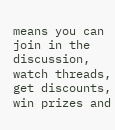means you can join in the discussion, watch threads, get discounts, win prizes and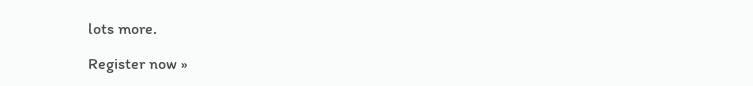lots more.

Register now »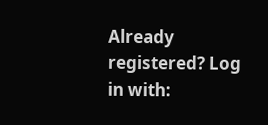Already registered? Log in with: